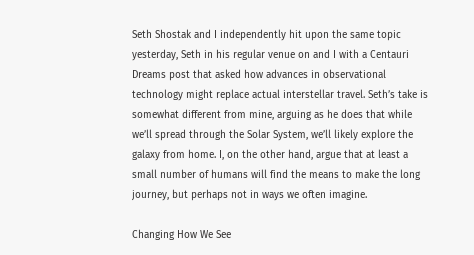Seth Shostak and I independently hit upon the same topic yesterday, Seth in his regular venue on and I with a Centauri Dreams post that asked how advances in observational technology might replace actual interstellar travel. Seth’s take is somewhat different from mine, arguing as he does that while we’ll spread through the Solar System, we’ll likely explore the galaxy from home. I, on the other hand, argue that at least a small number of humans will find the means to make the long journey, but perhaps not in ways we often imagine.

Changing How We See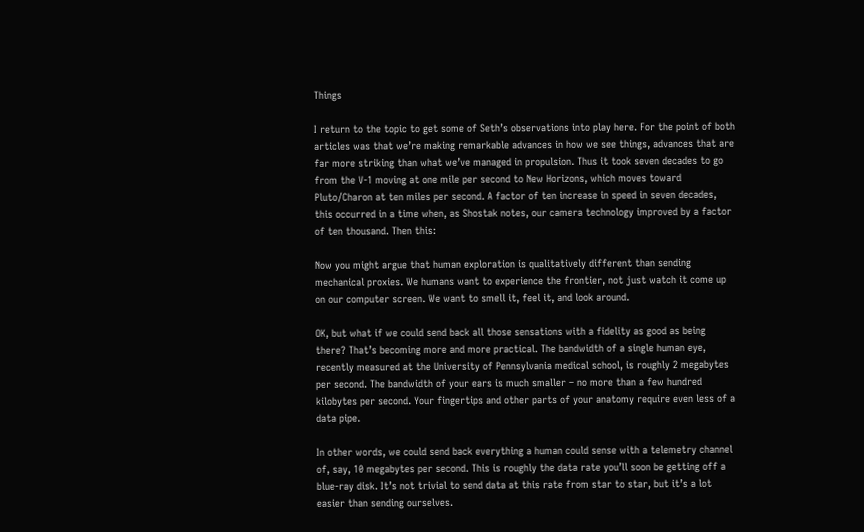Things

I return to the topic to get some of Seth’s observations into play here. For the point of both articles was that we’re making remarkable advances in how we see things, advances that are far more striking than what we’ve managed in propulsion. Thus it took seven decades to go from the V-1 moving at one mile per second to New Horizons, which moves toward Pluto/Charon at ten miles per second. A factor of ten increase in speed in seven decades, this occurred in a time when, as Shostak notes, our camera technology improved by a factor of ten thousand. Then this:

Now you might argue that human exploration is qualitatively different than sending mechanical proxies. We humans want to experience the frontier, not just watch it come up on our computer screen. We want to smell it, feel it, and look around.

OK, but what if we could send back all those sensations with a fidelity as good as being there? That’s becoming more and more practical. The bandwidth of a single human eye, recently measured at the University of Pennsylvania medical school, is roughly 2 megabytes per second. The bandwidth of your ears is much smaller – no more than a few hundred kilobytes per second. Your fingertips and other parts of your anatomy require even less of a data pipe.

In other words, we could send back everything a human could sense with a telemetry channel of, say, 10 megabytes per second. This is roughly the data rate you’ll soon be getting off a blue-ray disk. It’s not trivial to send data at this rate from star to star, but it’s a lot easier than sending ourselves.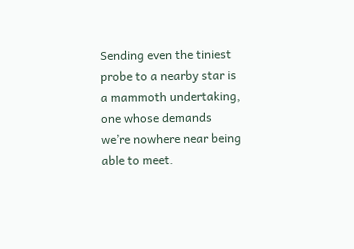Sending even the tiniest probe to a nearby star is a mammoth undertaking, one whose demands we’re nowhere near being able to meet.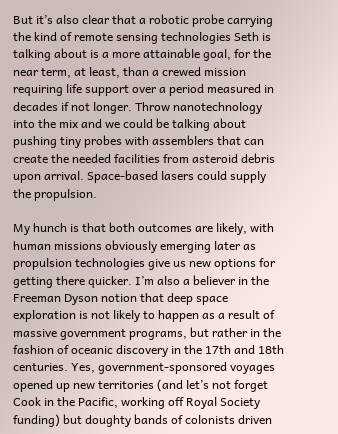But it’s also clear that a robotic probe carrying the kind of remote sensing technologies Seth is talking about is a more attainable goal, for the near term, at least, than a crewed mission requiring life support over a period measured in decades if not longer. Throw nanotechnology into the mix and we could be talking about pushing tiny probes with assemblers that can create the needed facilities from asteroid debris upon arrival. Space-based lasers could supply the propulsion.

My hunch is that both outcomes are likely, with human missions obviously emerging later as propulsion technologies give us new options for getting there quicker. I’m also a believer in the Freeman Dyson notion that deep space exploration is not likely to happen as a result of massive government programs, but rather in the fashion of oceanic discovery in the 17th and 18th centuries. Yes, government-sponsored voyages opened up new territories (and let’s not forget Cook in the Pacific, working off Royal Society funding) but doughty bands of colonists driven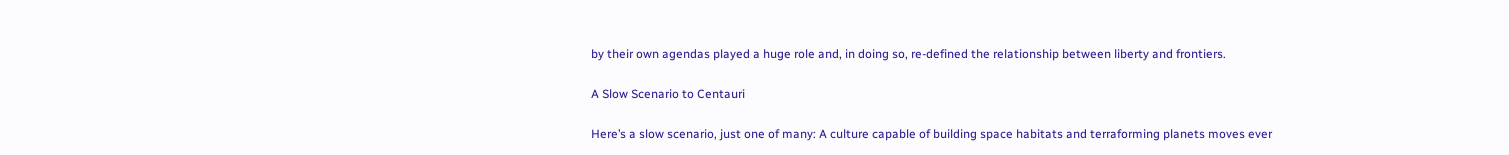by their own agendas played a huge role and, in doing so, re-defined the relationship between liberty and frontiers.

A Slow Scenario to Centauri

Here’s a slow scenario, just one of many: A culture capable of building space habitats and terraforming planets moves ever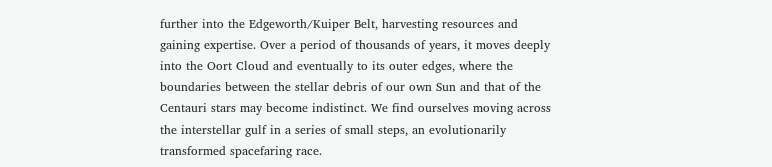further into the Edgeworth/Kuiper Belt, harvesting resources and gaining expertise. Over a period of thousands of years, it moves deeply into the Oort Cloud and eventually to its outer edges, where the boundaries between the stellar debris of our own Sun and that of the Centauri stars may become indistinct. We find ourselves moving across the interstellar gulf in a series of small steps, an evolutionarily transformed spacefaring race.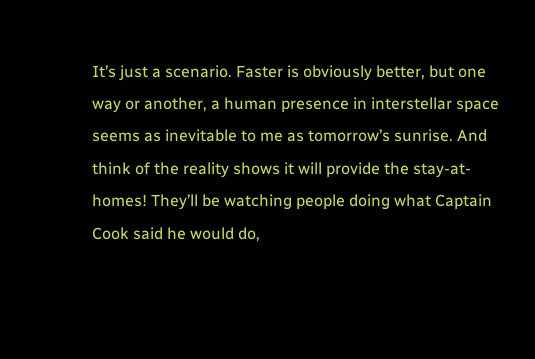It’s just a scenario. Faster is obviously better, but one way or another, a human presence in interstellar space seems as inevitable to me as tomorrow’s sunrise. And think of the reality shows it will provide the stay-at-homes! They’ll be watching people doing what Captain Cook said he would do,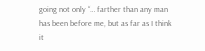going not only “… farther than any man has been before me, but as far as I think it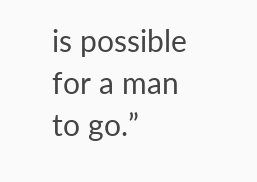is possible for a man to go.”